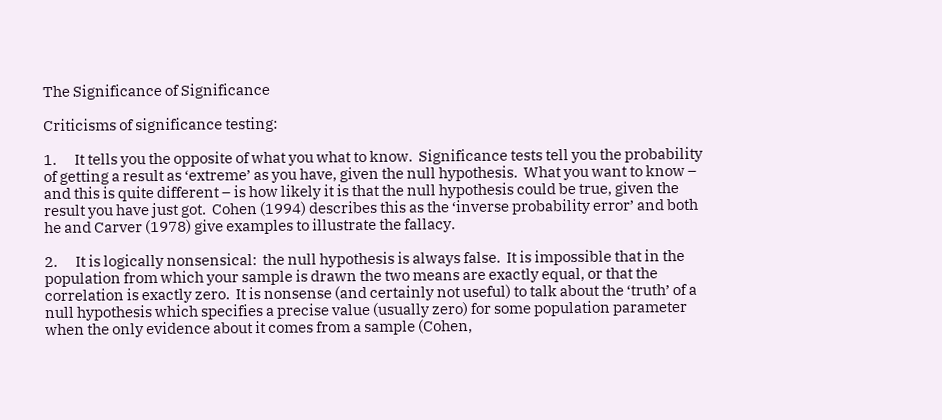The Significance of Significance

Criticisms of significance testing:

1.      It tells you the opposite of what you what to know.  Significance tests tell you the probability of getting a result as ‘extreme’ as you have, given the null hypothesis.  What you want to know – and this is quite different – is how likely it is that the null hypothesis could be true, given the result you have just got.  Cohen (1994) describes this as the ‘inverse probability error’ and both he and Carver (1978) give examples to illustrate the fallacy.

2.      It is logically nonsensical:  the null hypothesis is always false.  It is impossible that in the population from which your sample is drawn the two means are exactly equal, or that the correlation is exactly zero.  It is nonsense (and certainly not useful) to talk about the ‘truth’ of a null hypothesis which specifies a precise value (usually zero) for some population parameter when the only evidence about it comes from a sample (Cohen,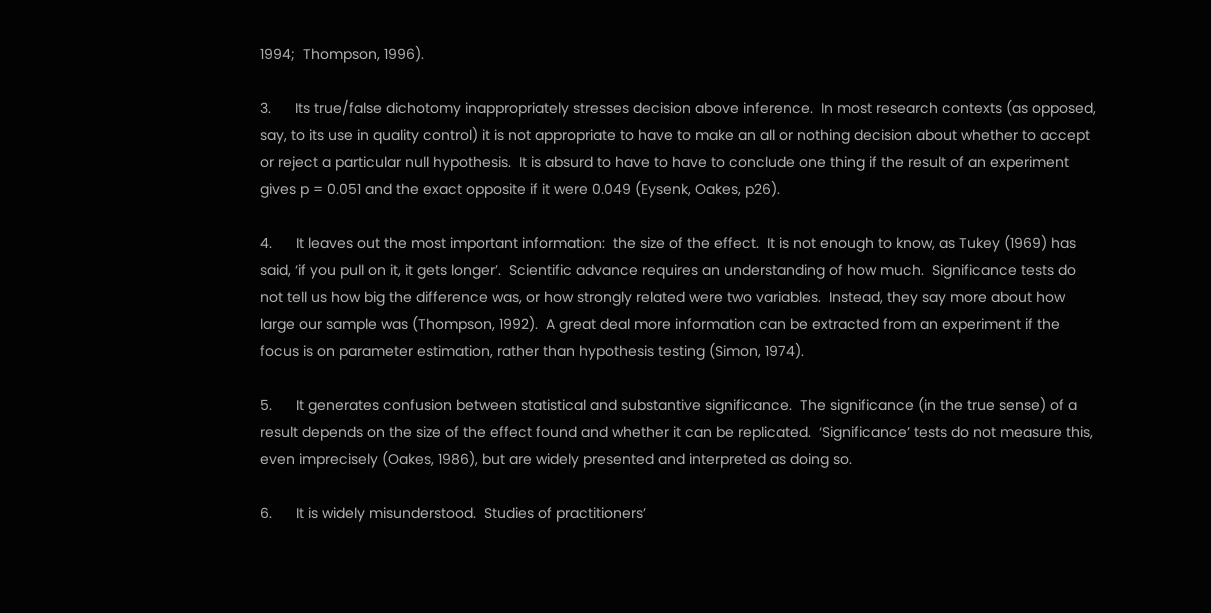1994;  Thompson, 1996).

3.      Its true/false dichotomy inappropriately stresses decision above inference.  In most research contexts (as opposed, say, to its use in quality control) it is not appropriate to have to make an all or nothing decision about whether to accept or reject a particular null hypothesis.  It is absurd to have to have to conclude one thing if the result of an experiment gives p = 0.051 and the exact opposite if it were 0.049 (Eysenk, Oakes, p26).

4.      It leaves out the most important information:  the size of the effect.  It is not enough to know, as Tukey (1969) has said, ‘if you pull on it, it gets longer’.  Scientific advance requires an understanding of how much.  Significance tests do not tell us how big the difference was, or how strongly related were two variables.  Instead, they say more about how large our sample was (Thompson, 1992).  A great deal more information can be extracted from an experiment if the focus is on parameter estimation, rather than hypothesis testing (Simon, 1974).

5.      It generates confusion between statistical and substantive significance.  The significance (in the true sense) of a result depends on the size of the effect found and whether it can be replicated.  ‘Significance’ tests do not measure this, even imprecisely (Oakes, 1986), but are widely presented and interpreted as doing so.

6.      It is widely misunderstood.  Studies of practitioners’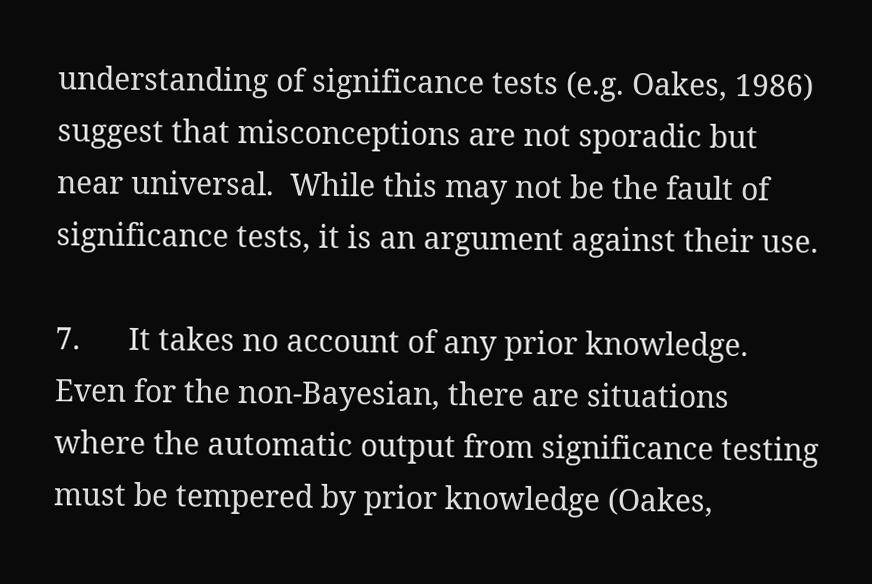understanding of significance tests (e.g. Oakes, 1986) suggest that misconceptions are not sporadic but near universal.  While this may not be the fault of significance tests, it is an argument against their use.

7.      It takes no account of any prior knowledge.  Even for the non-Bayesian, there are situations where the automatic output from significance testing must be tempered by prior knowledge (Oakes,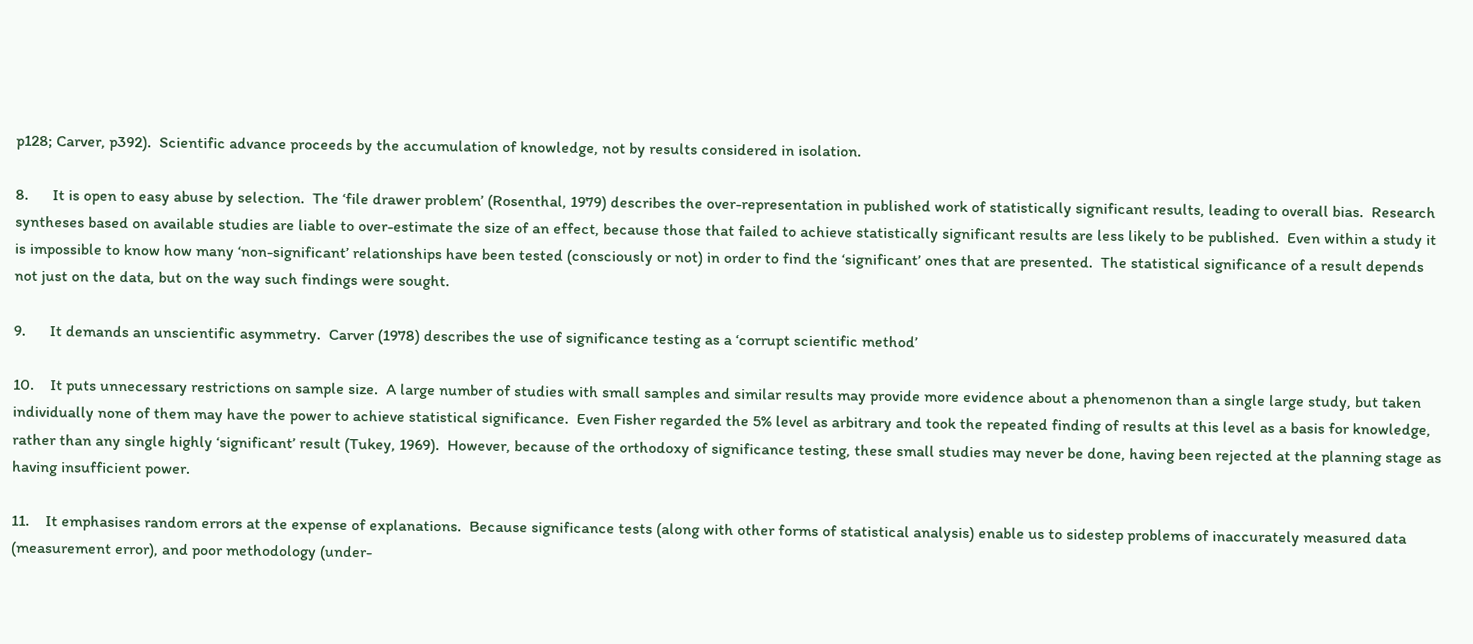p128; Carver, p392).  Scientific advance proceeds by the accumulation of knowledge, not by results considered in isolation.

8.      It is open to easy abuse by selection.  The ‘file drawer problem’ (Rosenthal, 1979) describes the over-representation in published work of statistically significant results, leading to overall bias.  Research syntheses based on available studies are liable to over-estimate the size of an effect, because those that failed to achieve statistically significant results are less likely to be published.  Even within a study it is impossible to know how many ‘non-significant’ relationships have been tested (consciously or not) in order to find the ‘significant’ ones that are presented.  The statistical significance of a result depends not just on the data, but on the way such findings were sought.

9.      It demands an unscientific asymmetry.  Carver (1978) describes the use of significance testing as a ‘corrupt scientific method’

10.    It puts unnecessary restrictions on sample size.  A large number of studies with small samples and similar results may provide more evidence about a phenomenon than a single large study, but taken individually none of them may have the power to achieve statistical significance.  Even Fisher regarded the 5% level as arbitrary and took the repeated finding of results at this level as a basis for knowledge, rather than any single highly ‘significant’ result (Tukey, 1969).  However, because of the orthodoxy of significance testing, these small studies may never be done, having been rejected at the planning stage as having insufficient power.

11.    It emphasises random errors at the expense of explanations.  Because significance tests (along with other forms of statistical analysis) enable us to sidestep problems of inaccurately measured data (measurement error), and poor methodology (under-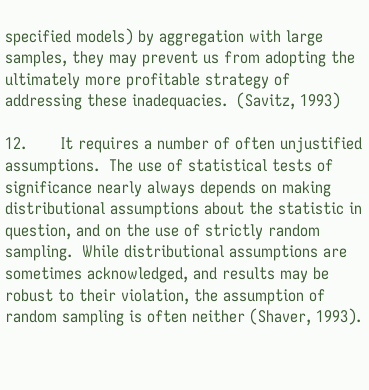specified models) by aggregation with large samples, they may prevent us from adopting the ultimately more profitable strategy of addressing these inadequacies.  (Savitz, 1993)

12.       It requires a number of often unjustified assumptions.  The use of statistical tests of significance nearly always depends on making distributional assumptions about the statistic in question, and on the use of strictly random sampling.  While distributional assumptions are sometimes acknowledged, and results may be robust to their violation, the assumption of random sampling is often neither (Shaver, 1993).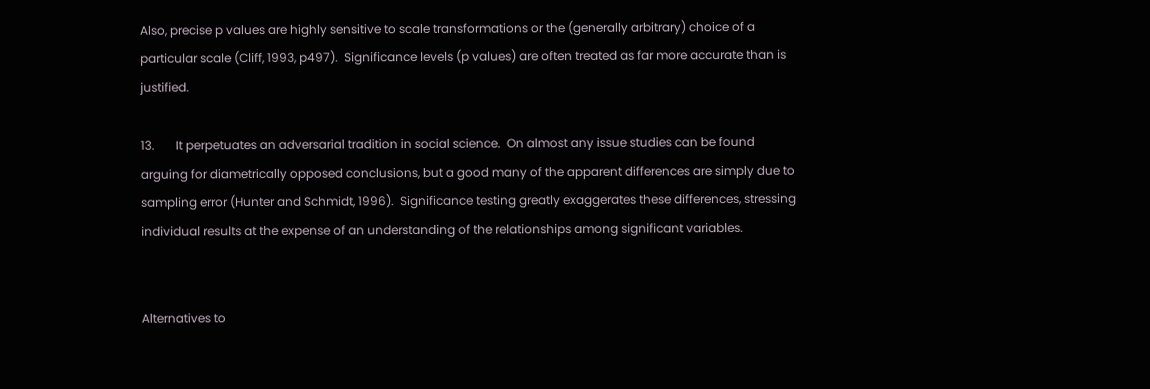Also, precise p values are highly sensitive to scale transformations or the (generally arbitrary) choice of a particular scale (Cliff, 1993, p497).  Significance levels (p values) are often treated as far more accurate than is justified.

13.       It perpetuates an adversarial tradition in social science.  On almost any issue studies can be found arguing for diametrically opposed conclusions, but a good many of the apparent differences are simply due to sampling error (Hunter and Schmidt, 1996).  Significance testing greatly exaggerates these differences, stressing individual results at the expense of an understanding of the relationships among significant variables.


Alternatives to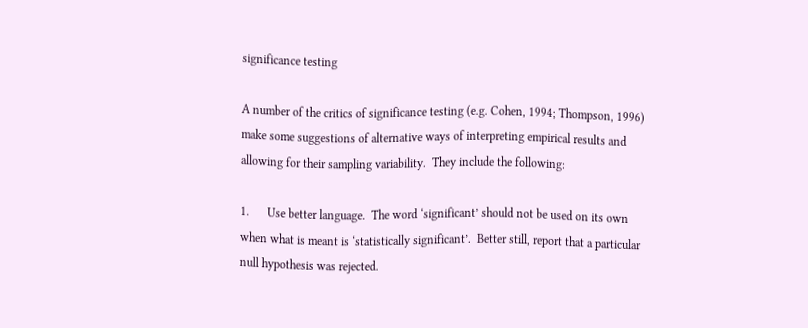significance testing

A number of the critics of significance testing (e.g. Cohen, 1994; Thompson, 1996) make some suggestions of alternative ways of interpreting empirical results and allowing for their sampling variability.  They include the following:

1.      Use better language.  The word ‘significant’ should not be used on its own when what is meant is ‘statistically significant’.  Better still, report that a particular null hypothesis was rejected.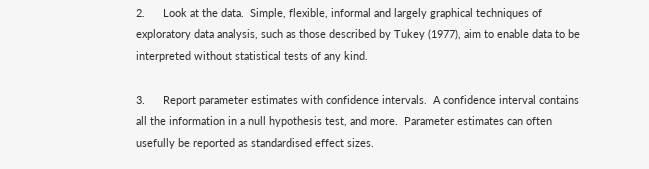2.      Look at the data.  Simple, flexible, informal and largely graphical techniques of exploratory data analysis, such as those described by Tukey (1977), aim to enable data to be interpreted without statistical tests of any kind.

3.      Report parameter estimates with confidence intervals.  A confidence interval contains all the information in a null hypothesis test, and more.  Parameter estimates can often usefully be reported as standardised effect sizes.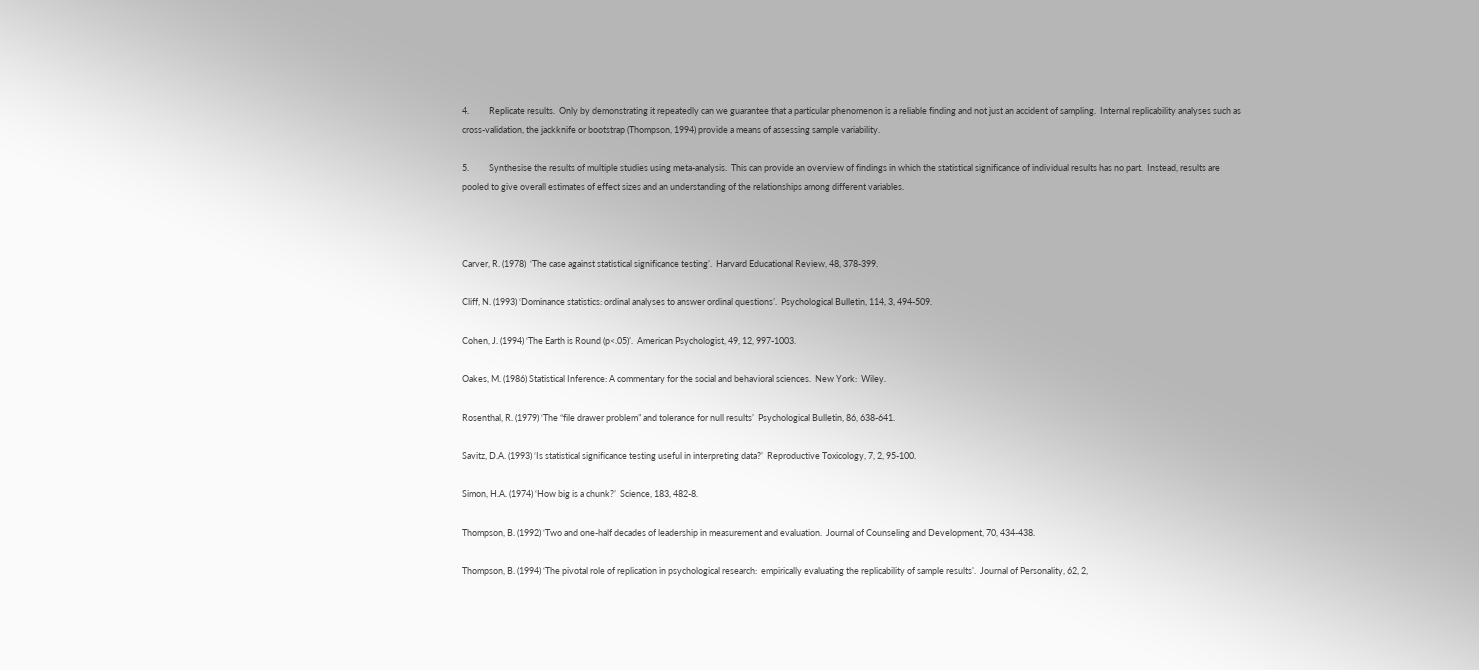4.          Replicate results.  Only by demonstrating it repeatedly can we guarantee that a particular phenomenon is a reliable finding and not just an accident of sampling.  Internal replicability analyses such as cross-validation, the jackknife or bootstrap (Thompson, 1994) provide a means of assessing sample variability.

5.          Synthesise the results of multiple studies using meta-analysis.  This can provide an overview of findings in which the statistical significance of individual results has no part.  Instead, results are pooled to give overall estimates of effect sizes and an understanding of the relationships among different variables.



Carver, R. (1978)  ‘The case against statistical significance testing’.  Harvard Educational Review, 48, 378-399.

Cliff, N. (1993) ‘Dominance statistics: ordinal analyses to answer ordinal questions’.  Psychological Bulletin, 114, 3, 494-509.

Cohen, J. (1994) ‘The Earth is Round (p<.05)’.  American Psychologist, 49, 12, 997-1003.

Oakes, M. (1986) Statistical Inference: A commentary for the social and behavioral sciences.  New York:  Wiley.

Rosenthal, R. (1979) ‘The “file drawer problem” and tolerance for null results’  Psychological Bulletin, 86, 638-641.

Savitz, D.A. (1993) ‘Is statistical significance testing useful in interpreting data?’  Reproductive Toxicology, 7, 2, 95-100.

Simon, H.A. (1974) ‘How big is a chunk?’  Science, 183, 482-8.

Thompson, B. (1992) ‘Two and one-half decades of leadership in measurement and evaluation.  Journal of Counseling and Development, 70, 434-438.

Thompson, B. (1994) ‘The pivotal role of replication in psychological research:  empirically evaluating the replicability of sample results’.  Journal of Personality, 62, 2,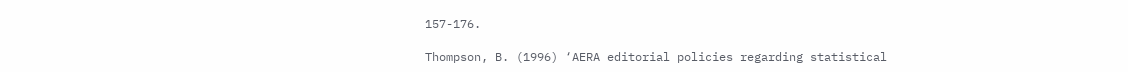157-176.

Thompson, B. (1996) ‘AERA editorial policies regarding statistical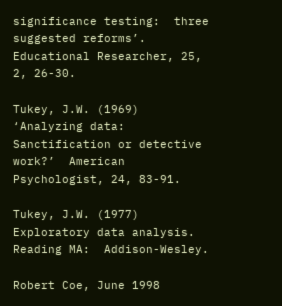significance testing:  three suggested reforms’.  Educational Researcher, 25, 2, 26-30.

Tukey, J.W. (1969)  ‘Analyzing data: Sanctification or detective work?’  American Psychologist, 24, 83-91.

Tukey, J.W. (1977)  Exploratory data analysis.  Reading MA:  Addison-Wesley.

Robert Coe, June 1998